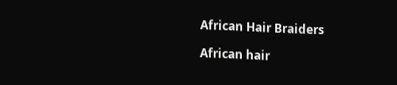African Hair Braiders

African hair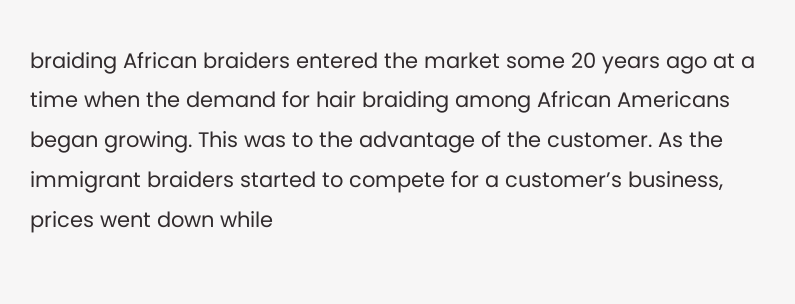braiding African braiders entered the market some 20 years ago at a time when the demand for hair braiding among African Americans began growing. This was to the advantage of the customer. As the immigrant braiders started to compete for a customer’s business, prices went down while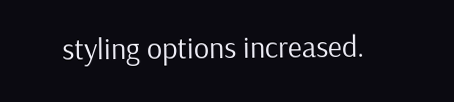styling options increased.